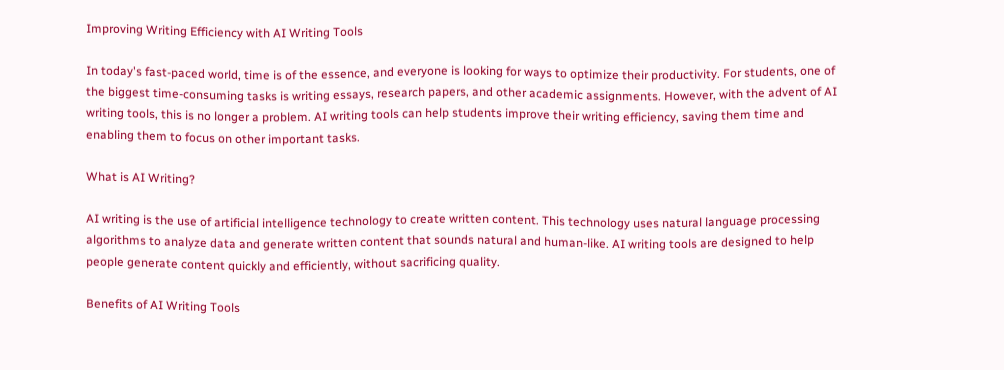Improving Writing Efficiency with AI Writing Tools

In today's fast-paced world, time is of the essence, and everyone is looking for ways to optimize their productivity. For students, one of the biggest time-consuming tasks is writing essays, research papers, and other academic assignments. However, with the advent of AI writing tools, this is no longer a problem. AI writing tools can help students improve their writing efficiency, saving them time and enabling them to focus on other important tasks.

What is AI Writing?

AI writing is the use of artificial intelligence technology to create written content. This technology uses natural language processing algorithms to analyze data and generate written content that sounds natural and human-like. AI writing tools are designed to help people generate content quickly and efficiently, without sacrificing quality.

Benefits of AI Writing Tools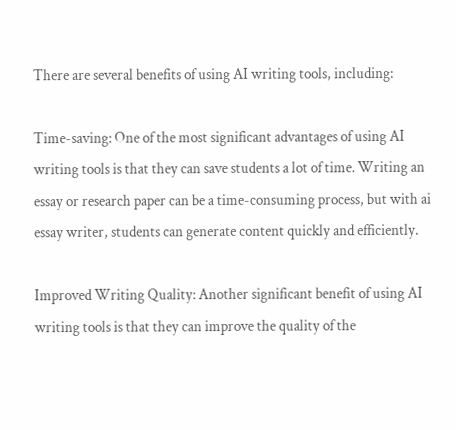There are several benefits of using AI writing tools, including:

Time-saving: One of the most significant advantages of using AI writing tools is that they can save students a lot of time. Writing an essay or research paper can be a time-consuming process, but with ai essay writer, students can generate content quickly and efficiently.

Improved Writing Quality: Another significant benefit of using AI writing tools is that they can improve the quality of the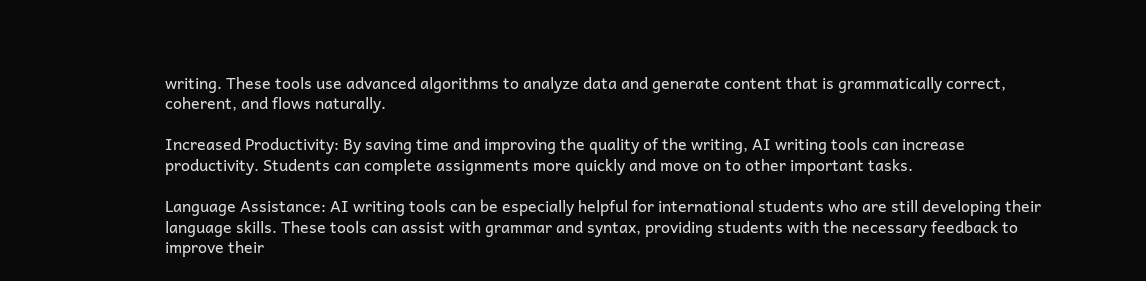writing. These tools use advanced algorithms to analyze data and generate content that is grammatically correct, coherent, and flows naturally.

Increased Productivity: By saving time and improving the quality of the writing, AI writing tools can increase productivity. Students can complete assignments more quickly and move on to other important tasks.

Language Assistance: AI writing tools can be especially helpful for international students who are still developing their language skills. These tools can assist with grammar and syntax, providing students with the necessary feedback to improve their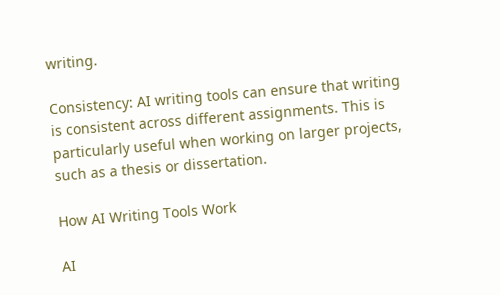writing.

Consistency: AI writing tools can ensure that writing is consistent across different assignments. This is particularly useful when working on larger projects, such as a thesis or dissertation.

How AI Writing Tools Work

AI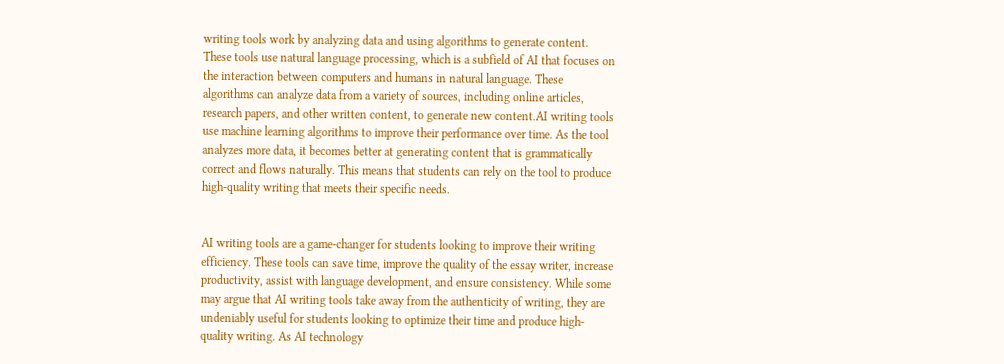writing tools work by analyzing data and using algorithms to generate content. These tools use natural language processing, which is a subfield of AI that focuses on the interaction between computers and humans in natural language. These algorithms can analyze data from a variety of sources, including online articles, research papers, and other written content, to generate new content.AI writing tools use machine learning algorithms to improve their performance over time. As the tool analyzes more data, it becomes better at generating content that is grammatically correct and flows naturally. This means that students can rely on the tool to produce high-quality writing that meets their specific needs.


AI writing tools are a game-changer for students looking to improve their writing efficiency. These tools can save time, improve the quality of the essay writer, increase productivity, assist with language development, and ensure consistency. While some may argue that AI writing tools take away from the authenticity of writing, they are undeniably useful for students looking to optimize their time and produce high-quality writing. As AI technology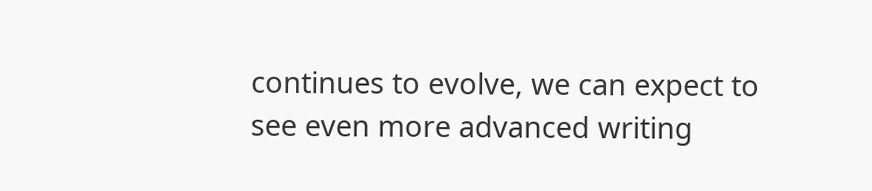continues to evolve, we can expect to see even more advanced writing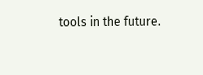tools in the future.